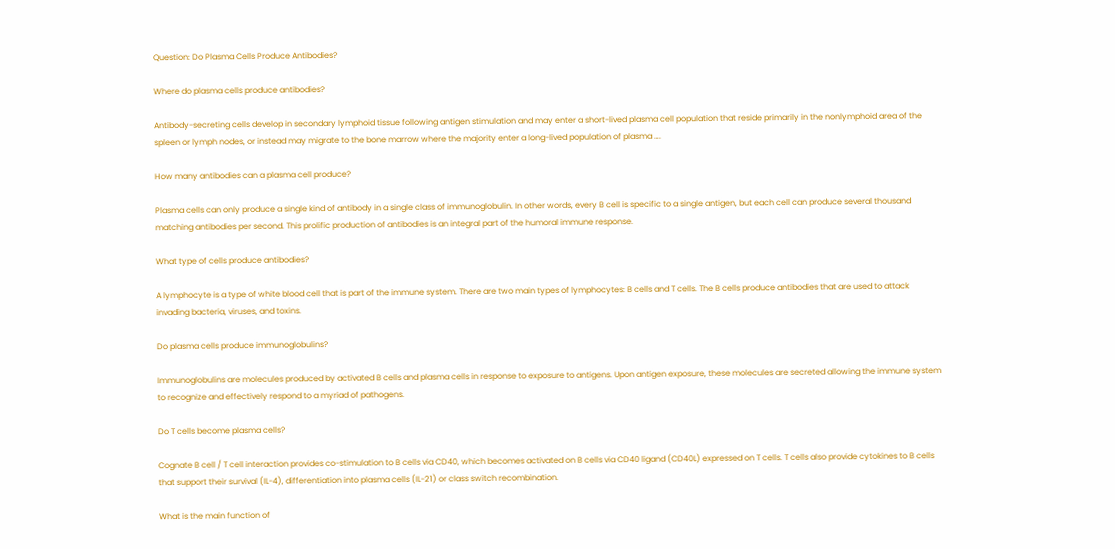Question: Do Plasma Cells Produce Antibodies?

Where do plasma cells produce antibodies?

Antibody-secreting cells develop in secondary lymphoid tissue following antigen stimulation and may enter a short-lived plasma cell population that reside primarily in the nonlymphoid area of the spleen or lymph nodes, or instead may migrate to the bone marrow where the majority enter a long-lived population of plasma ….

How many antibodies can a plasma cell produce?

Plasma cells can only produce a single kind of antibody in a single class of immunoglobulin. In other words, every B cell is specific to a single antigen, but each cell can produce several thousand matching antibodies per second. This prolific production of antibodies is an integral part of the humoral immune response.

What type of cells produce antibodies?

A lymphocyte is a type of white blood cell that is part of the immune system. There are two main types of lymphocytes: B cells and T cells. The B cells produce antibodies that are used to attack invading bacteria, viruses, and toxins.

Do plasma cells produce immunoglobulins?

Immunoglobulins are molecules produced by activated B cells and plasma cells in response to exposure to antigens. Upon antigen exposure, these molecules are secreted allowing the immune system to recognize and effectively respond to a myriad of pathogens.

Do T cells become plasma cells?

Cognate B cell / T cell interaction provides co-stimulation to B cells via CD40, which becomes activated on B cells via CD40 ligand (CD40L) expressed on T cells. T cells also provide cytokines to B cells that support their survival (IL-4), differentiation into plasma cells (IL-21) or class switch recombination.

What is the main function of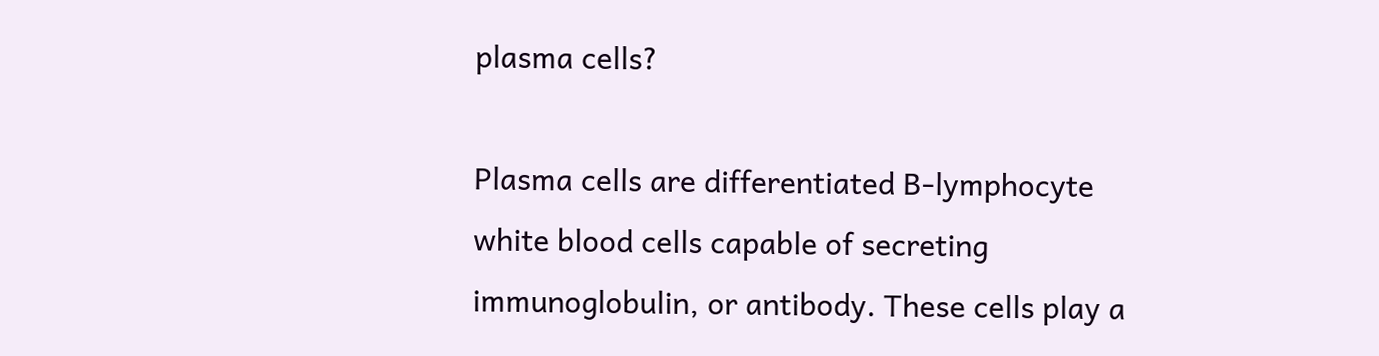plasma cells?

Plasma cells are differentiated B-lymphocyte white blood cells capable of secreting immunoglobulin, or antibody. These cells play a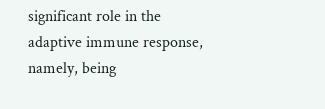significant role in the adaptive immune response, namely, being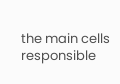the main cells responsible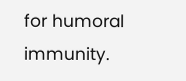for humoral immunity.